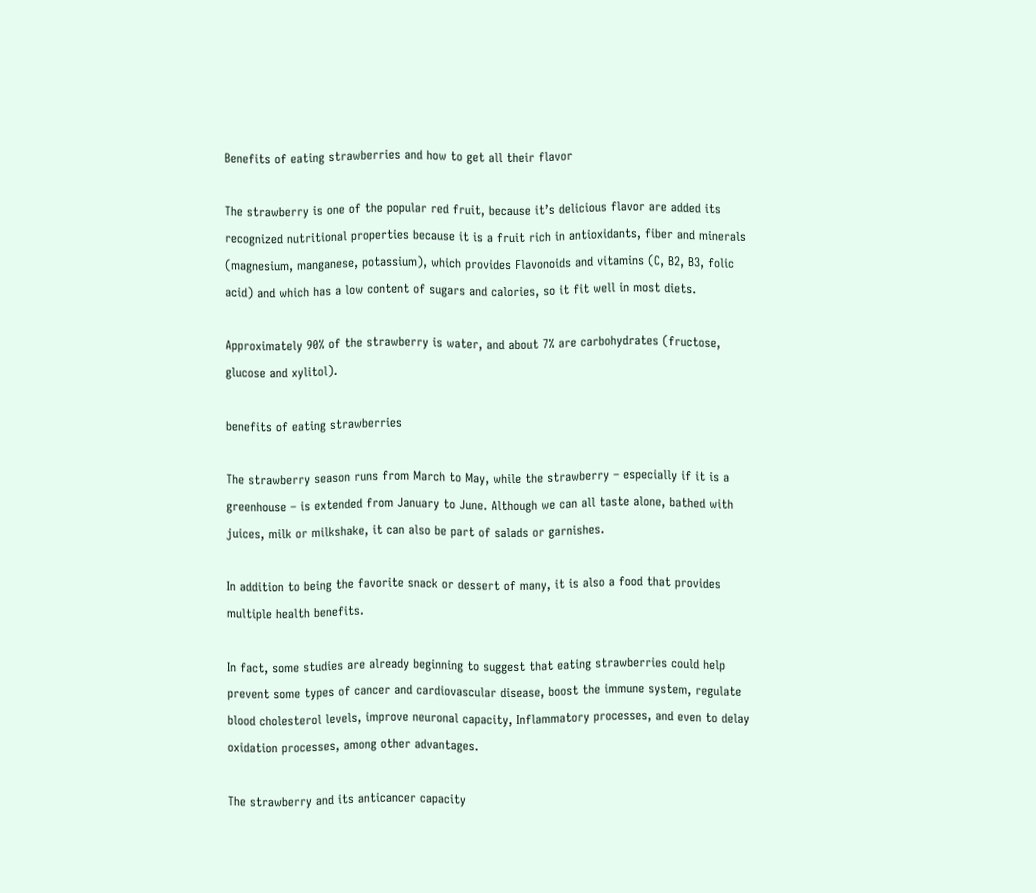Benefits of eating strawberries and how to get all their flavor

The strawberry is one of the popular red fruit, because it’s delicious flavor are added its recognized nutritional properties because it is a fruit rich in antioxidants, fiber and minerals (magnesium, manganese, potassium), which provides Flavonoids and vitamins (C, B2, B3, folic acid) and which has a low content of sugars and calories, so it fit well in most diets.

Approximately 90% of the strawberry is water, and about 7% are carbohydrates (fructose, glucose and xylitol).

benefits of eating strawberries

The strawberry season runs from March to May, while the strawberry – especially if it is a greenhouse – is extended from January to June. Although we can all taste alone, bathed with juices, milk or milkshake, it can also be part of salads or garnishes.

In addition to being the favorite snack or dessert of many, it is also a food that provides multiple health benefits.

In fact, some studies are already beginning to suggest that eating strawberries could help prevent some types of cancer and cardiovascular disease, boost the immune system, regulate blood cholesterol levels, improve neuronal capacity, Inflammatory processes, and even to delay oxidation processes, among other advantages.

The strawberry and its anticancer capacity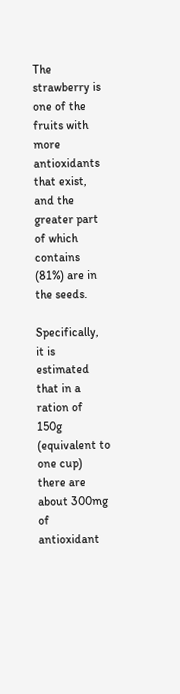The strawberry is one of the fruits with more antioxidants that exist, and the greater part of which contains (81%) are in the seeds.

Specifically, it is estimated that in a ration of 150g (equivalent to one cup) there are about 300mg of antioxidant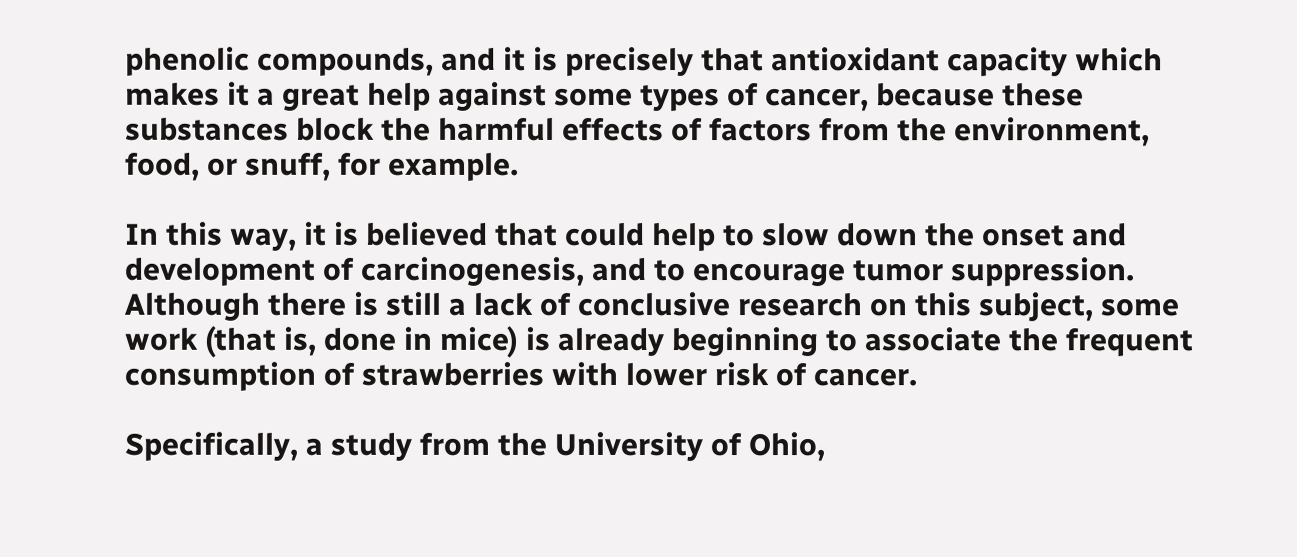phenolic compounds, and it is precisely that antioxidant capacity which makes it a great help against some types of cancer, because these substances block the harmful effects of factors from the environment, food, or snuff, for example.

In this way, it is believed that could help to slow down the onset and development of carcinogenesis, and to encourage tumor suppression. Although there is still a lack of conclusive research on this subject, some work (that is, done in mice) is already beginning to associate the frequent consumption of strawberries with lower risk of cancer.

Specifically, a study from the University of Ohio,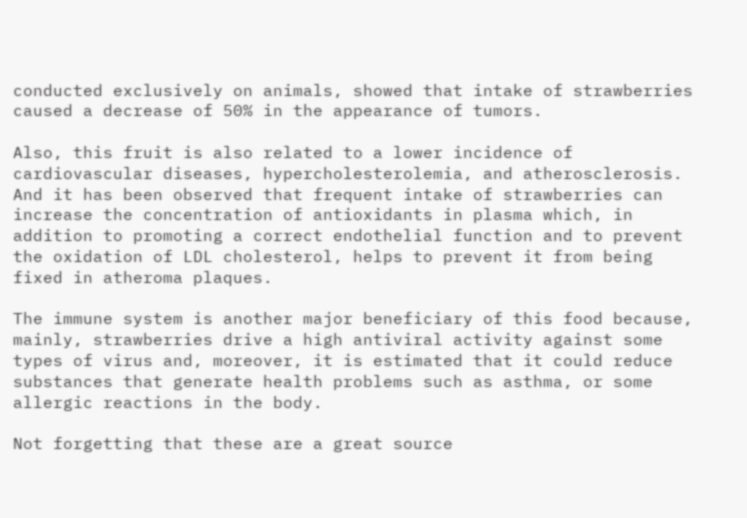conducted exclusively on animals, showed that intake of strawberries caused a decrease of 50% in the appearance of tumors.

Also, this fruit is also related to a lower incidence of cardiovascular diseases, hypercholesterolemia, and atherosclerosis. And it has been observed that frequent intake of strawberries can increase the concentration of antioxidants in plasma which, in addition to promoting a correct endothelial function and to prevent the oxidation of LDL cholesterol, helps to prevent it from being fixed in atheroma plaques.

The immune system is another major beneficiary of this food because, mainly, strawberries drive a high antiviral activity against some types of virus and, moreover, it is estimated that it could reduce substances that generate health problems such as asthma, or some allergic reactions in the body.

Not forgetting that these are a great source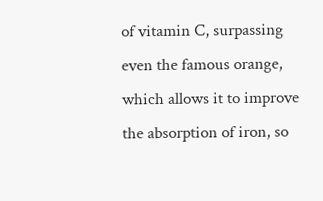of vitamin C, surpassing even the famous orange, which allows it to improve the absorption of iron, so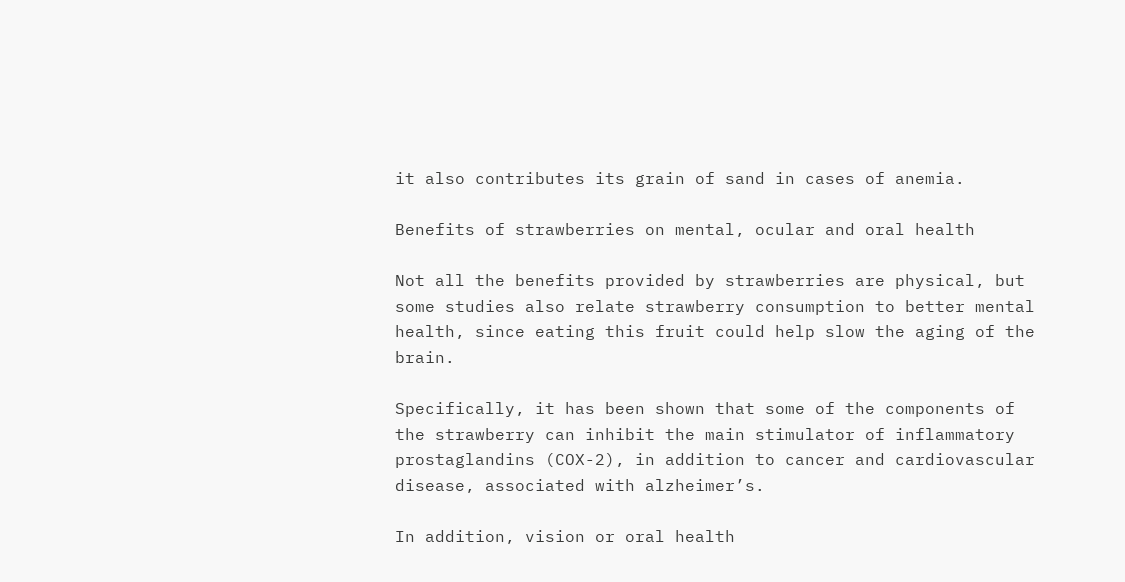it also contributes its grain of sand in cases of anemia.

Benefits of strawberries on mental, ocular and oral health

Not all the benefits provided by strawberries are physical, but some studies also relate strawberry consumption to better mental health, since eating this fruit could help slow the aging of the brain.

Specifically, it has been shown that some of the components of the strawberry can inhibit the main stimulator of inflammatory prostaglandins (COX-2), in addition to cancer and cardiovascular disease, associated with alzheimer’s.

In addition, vision or oral health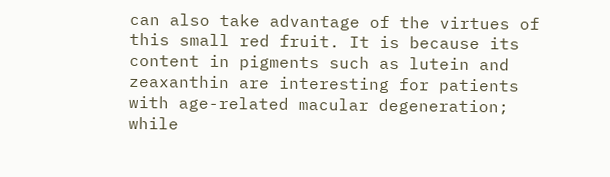can also take advantage of the virtues of this small red fruit. It is because its content in pigments such as lutein and zeaxanthin are interesting for patients with age-related macular degeneration; while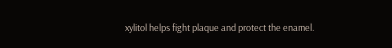xylitol helps fight plaque and protect the enamel.